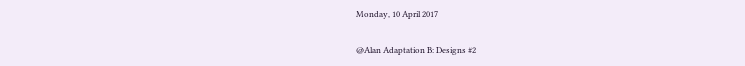Monday, 10 April 2017

@Alan Adaptation B: Designs #2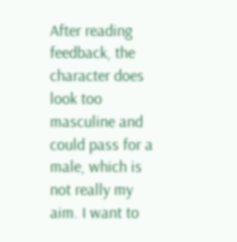After reading feedback, the character does look too masculine and could pass for a male, which is not really my aim. I want to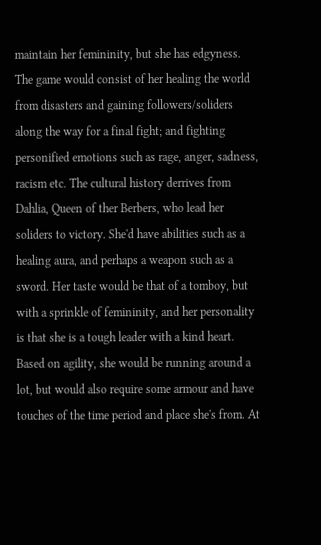maintain her femininity, but she has edgyness. The game would consist of her healing the world from disasters and gaining followers/soliders along the way for a final fight; and fighting personified emotions such as rage, anger, sadness, racism etc. The cultural history derrives from Dahlia, Queen of ther Berbers, who lead her soliders to victory. She'd have abilities such as a healing aura, and perhaps a weapon such as a sword. Her taste would be that of a tomboy, but with a sprinkle of femininity, and her personality is that she is a tough leader with a kind heart. Based on agility, she would be running around a lot, but would also require some armour and have touches of the time period and place she's from. At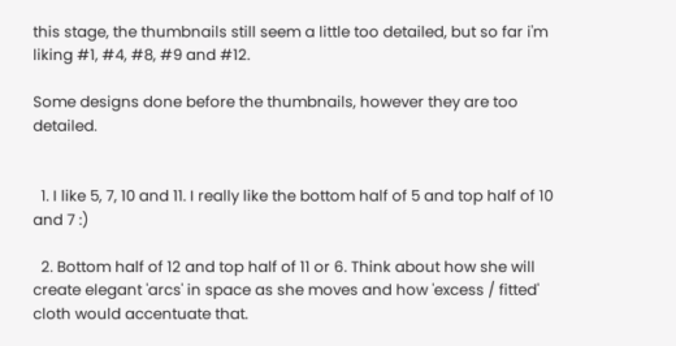this stage, the thumbnails still seem a little too detailed, but so far i'm liking #1, #4, #8, #9 and #12.

Some designs done before the thumbnails, however they are too detailed.


  1. I like 5, 7, 10 and 11. I really like the bottom half of 5 and top half of 10 and 7 :)

  2. Bottom half of 12 and top half of 11 or 6. Think about how she will create elegant 'arcs' in space as she moves and how 'excess / fitted' cloth would accentuate that.